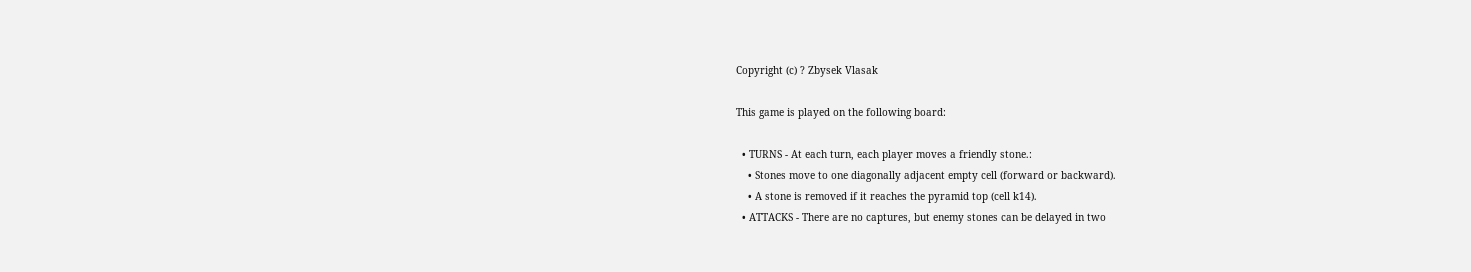Copyright (c) ? Zbysek Vlasak

This game is played on the following board:

  • TURNS - At each turn, each player moves a friendly stone.:
    • Stones move to one diagonally adjacent empty cell (forward or backward).
    • A stone is removed if it reaches the pyramid top (cell k14).
  • ATTACKS - There are no captures, but enemy stones can be delayed in two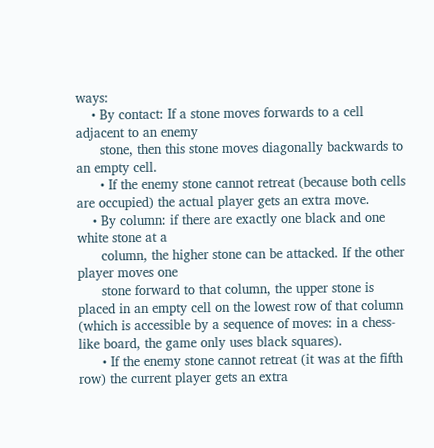ways:
    • By contact: If a stone moves forwards to a cell adjacent to an enemy
      stone, then this stone moves diagonally backwards to an empty cell.
      • If the enemy stone cannot retreat (because both cells are occupied) the actual player gets an extra move.
    • By column: if there are exactly one black and one white stone at a
      column, the higher stone can be attacked. If the other player moves one
      stone forward to that column, the upper stone is placed in an empty cell on the lowest row of that column (which is accessible by a sequence of moves: in a chess-like board, the game only uses black squares).
      • If the enemy stone cannot retreat (it was at the fifth row) the current player gets an extra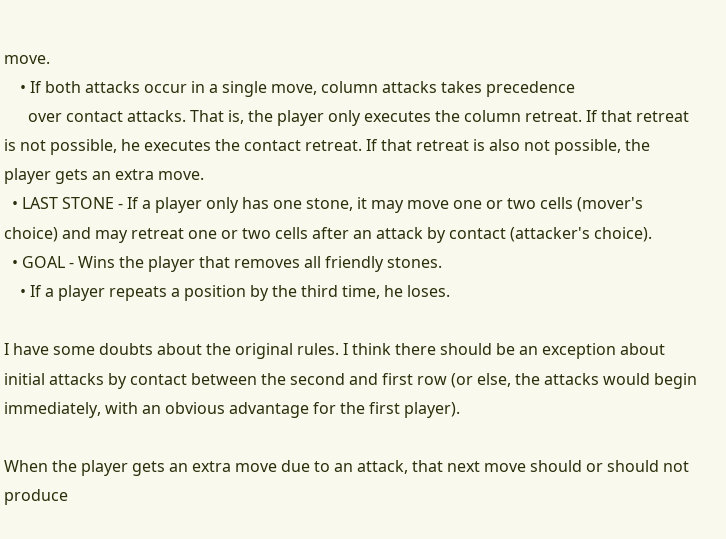move.
    • If both attacks occur in a single move, column attacks takes precedence
      over contact attacks. That is, the player only executes the column retreat. If that retreat is not possible, he executes the contact retreat. If that retreat is also not possible, the player gets an extra move.
  • LAST STONE - If a player only has one stone, it may move one or two cells (mover's choice) and may retreat one or two cells after an attack by contact (attacker's choice).
  • GOAL - Wins the player that removes all friendly stones.
    • If a player repeats a position by the third time, he loses.

I have some doubts about the original rules. I think there should be an exception about initial attacks by contact between the second and first row (or else, the attacks would begin immediately, with an obvious advantage for the first player).

When the player gets an extra move due to an attack, that next move should or should not produce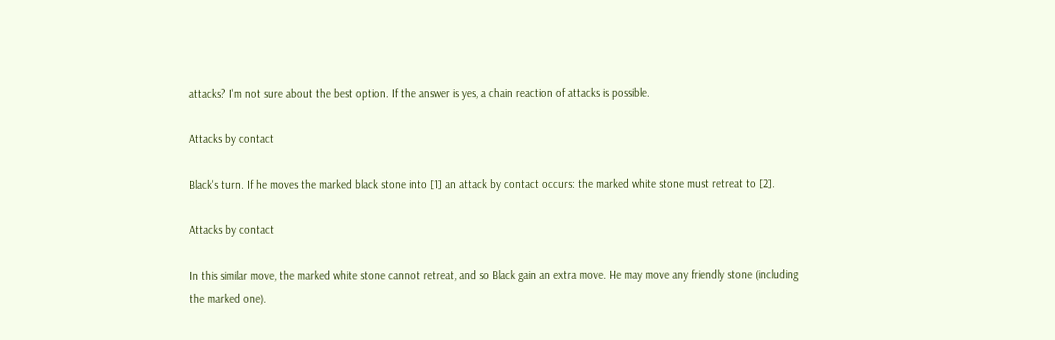attacks? I'm not sure about the best option. If the answer is yes, a chain reaction of attacks is possible.

Attacks by contact

Black's turn. If he moves the marked black stone into [1] an attack by contact occurs: the marked white stone must retreat to [2].

Attacks by contact

In this similar move, the marked white stone cannot retreat, and so Black gain an extra move. He may move any friendly stone (including the marked one).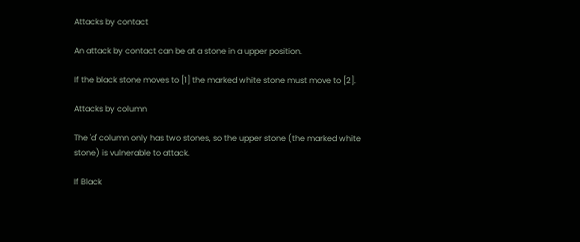Attacks by contact

An attack by contact can be at a stone in a upper position.

If the black stone moves to [1] the marked white stone must move to [2].

Attacks by column

The 'd' column only has two stones, so the upper stone (the marked white stone) is vulnerable to attack.

If Black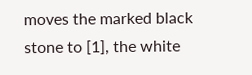moves the marked black stone to [1], the white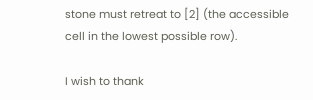stone must retreat to [2] (the accessible cell in the lowest possible row).

I wish to thank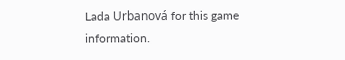Lada Urbanová for this game information.